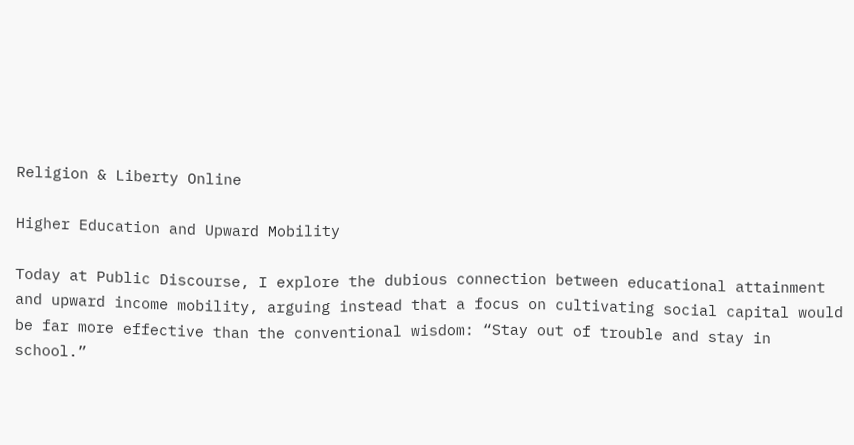Religion & Liberty Online

Higher Education and Upward Mobility

Today at Public Discourse, I explore the dubious connection between educational attainment and upward income mobility, arguing instead that a focus on cultivating social capital would be far more effective than the conventional wisdom: “Stay out of trouble and stay in school.”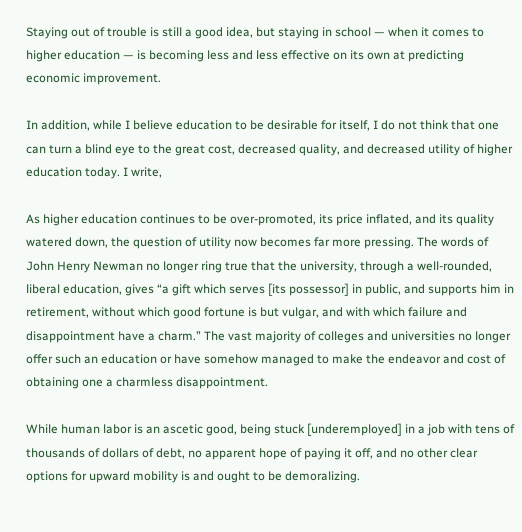Staying out of trouble is still a good idea, but staying in school — when it comes to higher education — is becoming less and less effective on its own at predicting economic improvement.

In addition, while I believe education to be desirable for itself, I do not think that one can turn a blind eye to the great cost, decreased quality, and decreased utility of higher education today. I write,

As higher education continues to be over-promoted, its price inflated, and its quality watered down, the question of utility now becomes far more pressing. The words of John Henry Newman no longer ring true that the university, through a well-rounded, liberal education, gives “a gift which serves [its possessor] in public, and supports him in retirement, without which good fortune is but vulgar, and with which failure and disappointment have a charm.” The vast majority of colleges and universities no longer offer such an education or have somehow managed to make the endeavor and cost of obtaining one a charmless disappointment.

While human labor is an ascetic good, being stuck [underemployed] in a job with tens of thousands of dollars of debt, no apparent hope of paying it off, and no other clear options for upward mobility is and ought to be demoralizing.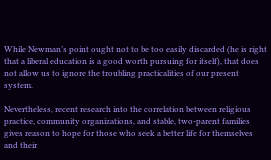While Newman’s point ought not to be too easily discarded (he is right that a liberal education is a good worth pursuing for itself), that does not allow us to ignore the troubling practicalities of our present system.

Nevertheless, recent research into the correlation between religious practice, community organizations, and stable, two-parent families gives reason to hope for those who seek a better life for themselves and their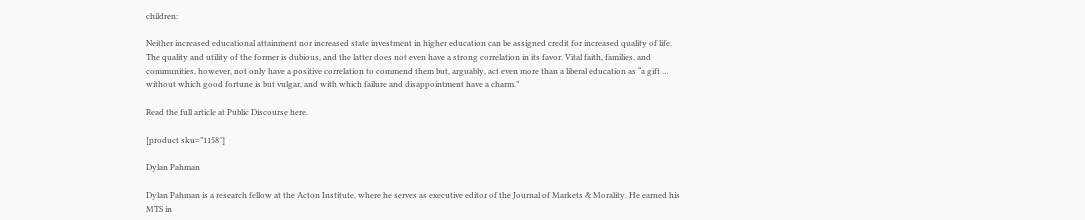children:

Neither increased educational attainment nor increased state investment in higher education can be assigned credit for increased quality of life. The quality and utility of the former is dubious, and the latter does not even have a strong correlation in its favor. Vital faith, families, and communities, however, not only have a positive correlation to commend them but, arguably, act even more than a liberal education as “a gift … without which good fortune is but vulgar, and with which failure and disappointment have a charm.”

Read the full article at Public Discourse here.

[product sku=”1158″]

Dylan Pahman

Dylan Pahman is a research fellow at the Acton Institute, where he serves as executive editor of the Journal of Markets & Morality. He earned his MTS in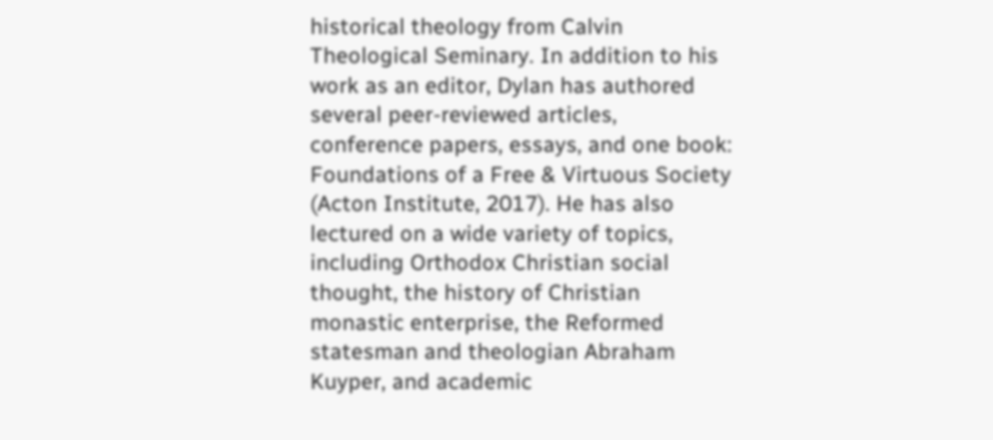historical theology from Calvin Theological Seminary. In addition to his work as an editor, Dylan has authored several peer-reviewed articles, conference papers, essays, and one book: Foundations of a Free & Virtuous Society (Acton Institute, 2017). He has also lectured on a wide variety of topics, including Orthodox Christian social thought, the history of Christian monastic enterprise, the Reformed statesman and theologian Abraham Kuyper, and academic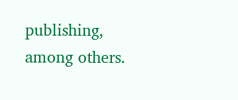publishing, among others.